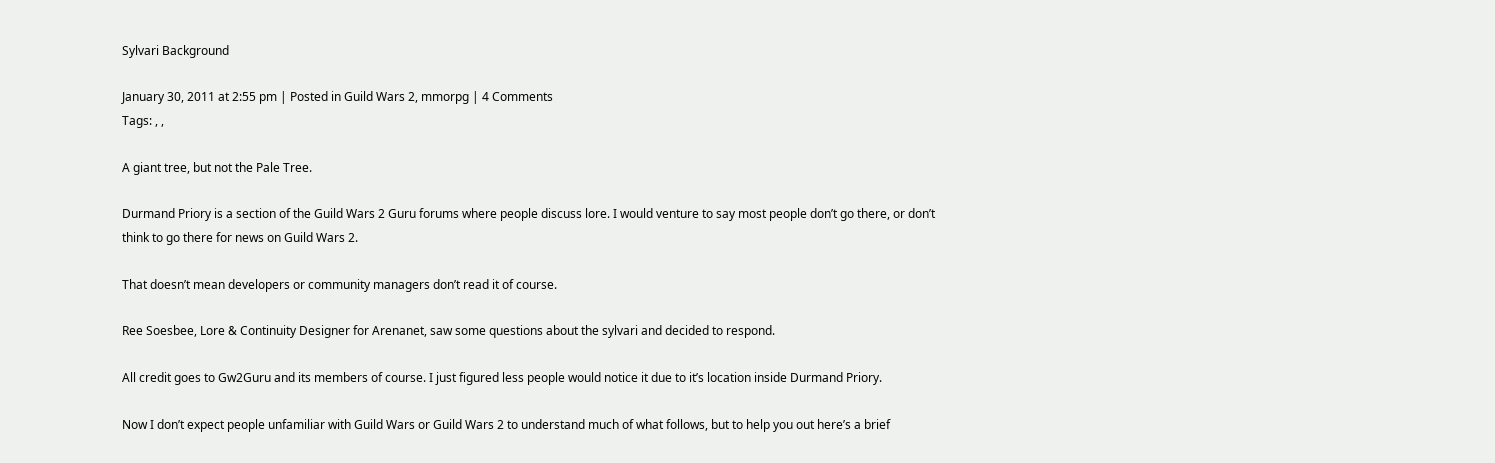Sylvari Background

January 30, 2011 at 2:55 pm | Posted in Guild Wars 2, mmorpg | 4 Comments
Tags: , ,

A giant tree, but not the Pale Tree.

Durmand Priory is a section of the Guild Wars 2 Guru forums where people discuss lore. I would venture to say most people don’t go there, or don’t think to go there for news on Guild Wars 2.

That doesn’t mean developers or community managers don’t read it of course.

Ree Soesbee, Lore & Continuity Designer for Arenanet, saw some questions about the sylvari and decided to respond.

All credit goes to Gw2Guru and its members of course. I just figured less people would notice it due to it’s location inside Durmand Priory.

Now I don’t expect people unfamiliar with Guild Wars or Guild Wars 2 to understand much of what follows, but to help you out here’s a brief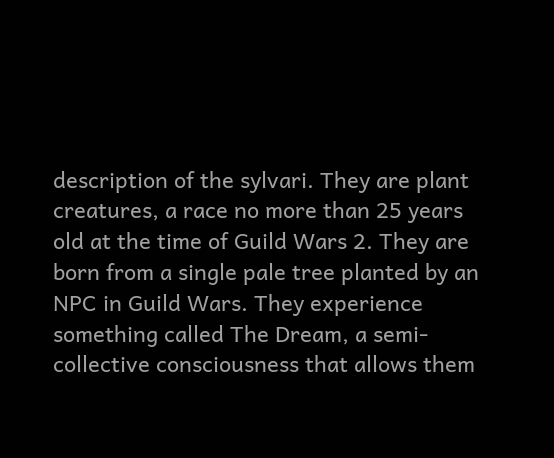description of the sylvari. They are plant creatures, a race no more than 25 years old at the time of Guild Wars 2. They are born from a single pale tree planted by an NPC in Guild Wars. They experience something called The Dream, a semi-collective consciousness that allows them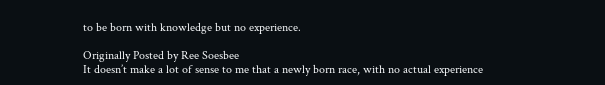to be born with knowledge but no experience.

Originally Posted by Ree Soesbee
It doesn’t make a lot of sense to me that a newly born race, with no actual experience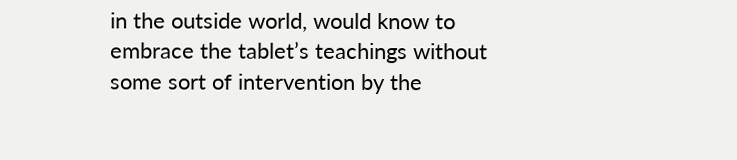in the outside world, would know to embrace the tablet’s teachings without some sort of intervention by the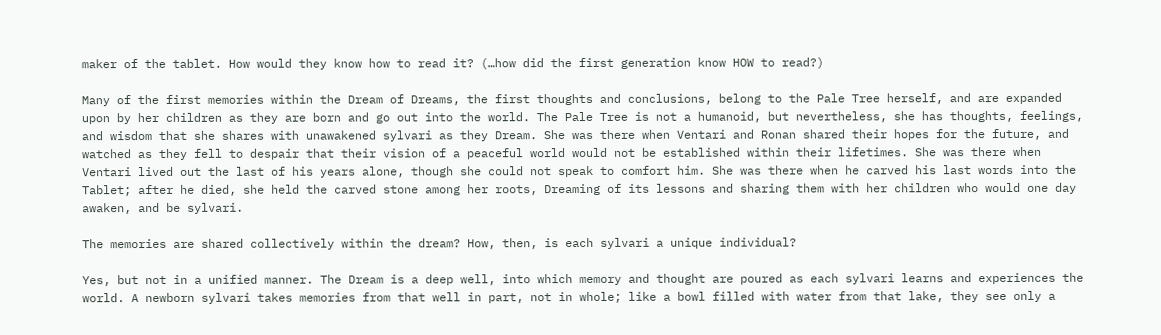maker of the tablet. How would they know how to read it? (…how did the first generation know HOW to read?)

Many of the first memories within the Dream of Dreams, the first thoughts and conclusions, belong to the Pale Tree herself, and are expanded upon by her children as they are born and go out into the world. The Pale Tree is not a humanoid, but nevertheless, she has thoughts, feelings, and wisdom that she shares with unawakened sylvari as they Dream. She was there when Ventari and Ronan shared their hopes for the future, and watched as they fell to despair that their vision of a peaceful world would not be established within their lifetimes. She was there when Ventari lived out the last of his years alone, though she could not speak to comfort him. She was there when he carved his last words into the Tablet; after he died, she held the carved stone among her roots, Dreaming of its lessons and sharing them with her children who would one day awaken, and be sylvari.

The memories are shared collectively within the dream? How, then, is each sylvari a unique individual?

Yes, but not in a unified manner. The Dream is a deep well, into which memory and thought are poured as each sylvari learns and experiences the world. A newborn sylvari takes memories from that well in part, not in whole; like a bowl filled with water from that lake, they see only a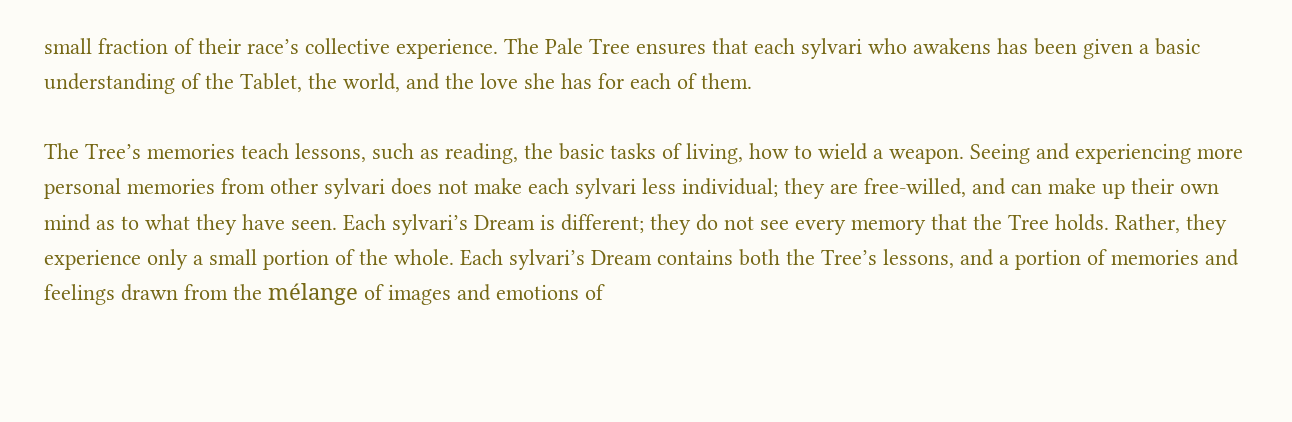small fraction of their race’s collective experience. The Pale Tree ensures that each sylvari who awakens has been given a basic understanding of the Tablet, the world, and the love she has for each of them.

The Tree’s memories teach lessons, such as reading, the basic tasks of living, how to wield a weapon. Seeing and experiencing more personal memories from other sylvari does not make each sylvari less individual; they are free-willed, and can make up their own mind as to what they have seen. Each sylvari’s Dream is different; they do not see every memory that the Tree holds. Rather, they experience only a small portion of the whole. Each sylvari’s Dream contains both the Tree’s lessons, and a portion of memories and feelings drawn from the mélange of images and emotions of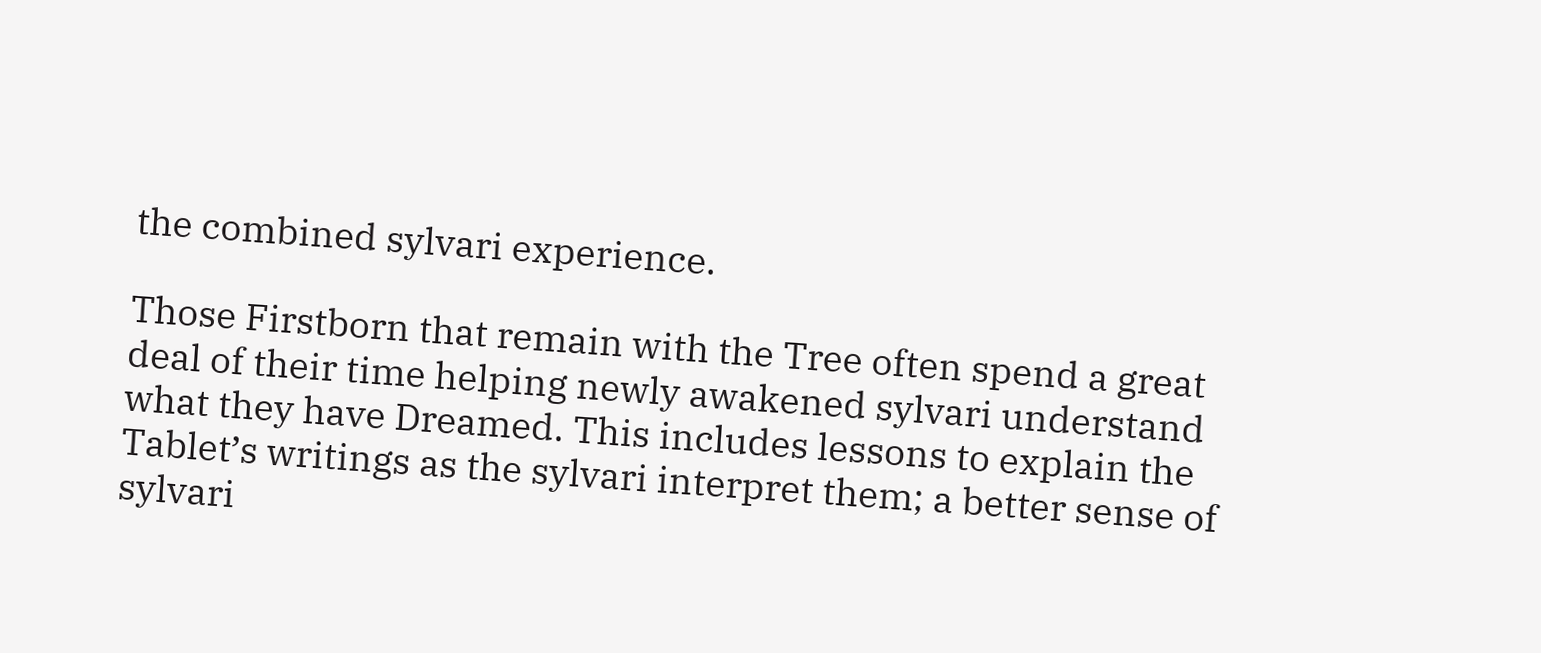the combined sylvari experience.

Those Firstborn that remain with the Tree often spend a great deal of their time helping newly awakened sylvari understand what they have Dreamed. This includes lessons to explain the Tablet’s writings as the sylvari interpret them; a better sense of sylvari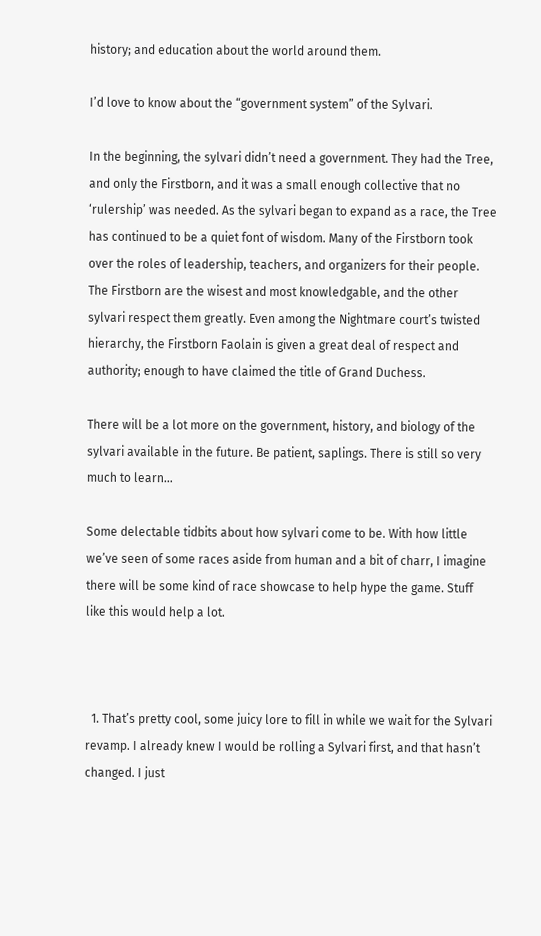history; and education about the world around them.

I’d love to know about the “government system” of the Sylvari.

In the beginning, the sylvari didn’t need a government. They had the Tree, and only the Firstborn, and it was a small enough collective that no ‘rulership’ was needed. As the sylvari began to expand as a race, the Tree has continued to be a quiet font of wisdom. Many of the Firstborn took over the roles of leadership, teachers, and organizers for their people. The Firstborn are the wisest and most knowledgable, and the other sylvari respect them greatly. Even among the Nightmare court’s twisted hierarchy, the Firstborn Faolain is given a great deal of respect and authority; enough to have claimed the title of Grand Duchess.

There will be a lot more on the government, history, and biology of the sylvari available in the future. Be patient, saplings. There is still so very much to learn…

Some delectable tidbits about how sylvari come to be. With how little we’ve seen of some races aside from human and a bit of charr, I imagine there will be some kind of race showcase to help hype the game. Stuff like this would help a lot.



  1. That’s pretty cool, some juicy lore to fill in while we wait for the Sylvari revamp. I already knew I would be rolling a Sylvari first, and that hasn’t changed. I just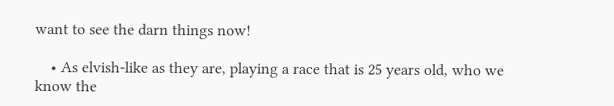want to see the darn things now!

    • As elvish-like as they are, playing a race that is 25 years old, who we know the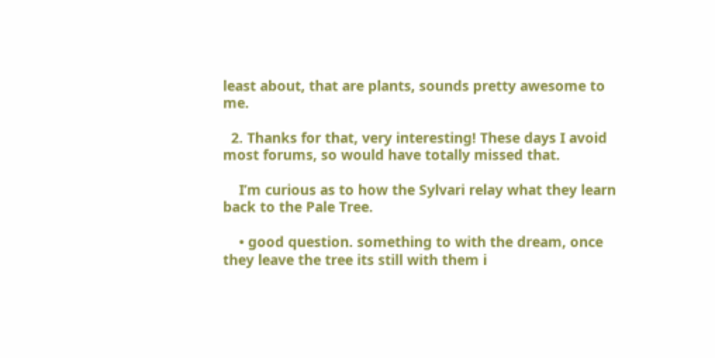least about, that are plants, sounds pretty awesome to me.

  2. Thanks for that, very interesting! These days I avoid most forums, so would have totally missed that.

    I’m curious as to how the Sylvari relay what they learn back to the Pale Tree.

    • good question. something to with the dream, once they leave the tree its still with them i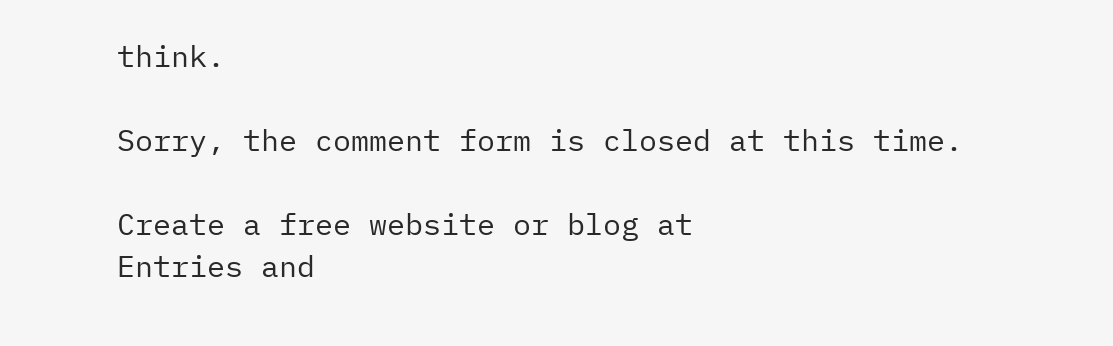think.

Sorry, the comment form is closed at this time.

Create a free website or blog at
Entries and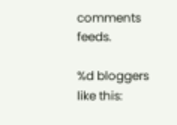comments feeds.

%d bloggers like this: